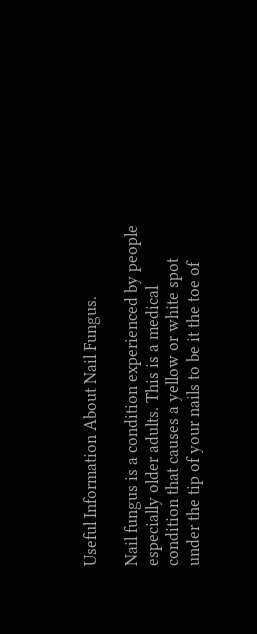Useful Information About Nail Fungus.

Nail fungus is a condition experienced by people especially older adults. This is a medical condition that causes a yellow or white spot under the tip of your nails to be it the toe of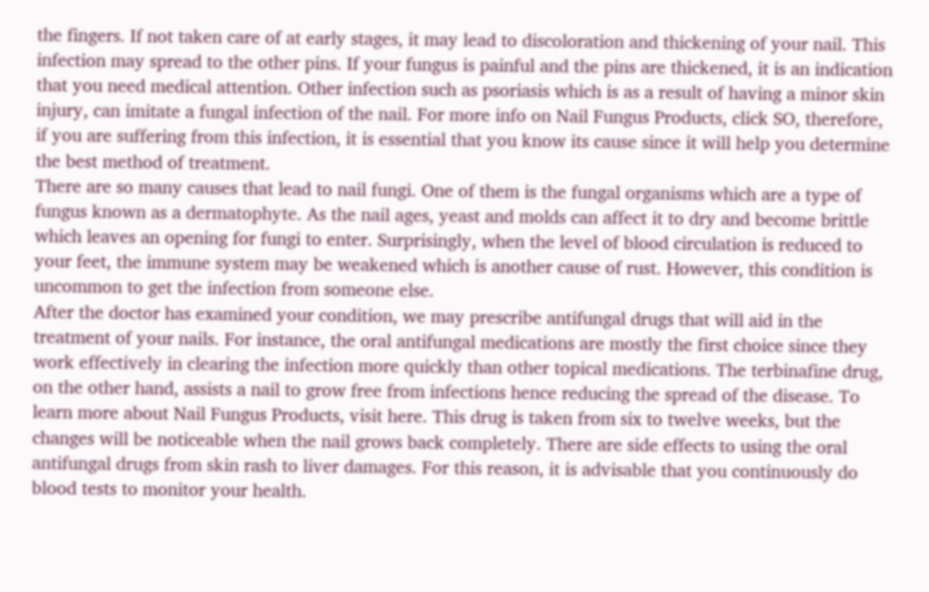the fingers. If not taken care of at early stages, it may lead to discoloration and thickening of your nail. This infection may spread to the other pins. If your fungus is painful and the pins are thickened, it is an indication that you need medical attention. Other infection such as psoriasis which is as a result of having a minor skin injury, can imitate a fungal infection of the nail. For more info on Nail Fungus Products, click SO, therefore, if you are suffering from this infection, it is essential that you know its cause since it will help you determine the best method of treatment.
There are so many causes that lead to nail fungi. One of them is the fungal organisms which are a type of fungus known as a dermatophyte. As the nail ages, yeast and molds can affect it to dry and become brittle which leaves an opening for fungi to enter. Surprisingly, when the level of blood circulation is reduced to your feet, the immune system may be weakened which is another cause of rust. However, this condition is uncommon to get the infection from someone else.
After the doctor has examined your condition, we may prescribe antifungal drugs that will aid in the treatment of your nails. For instance, the oral antifungal medications are mostly the first choice since they work effectively in clearing the infection more quickly than other topical medications. The terbinafine drug, on the other hand, assists a nail to grow free from infections hence reducing the spread of the disease. To learn more about Nail Fungus Products, visit here. This drug is taken from six to twelve weeks, but the changes will be noticeable when the nail grows back completely. There are side effects to using the oral antifungal drugs from skin rash to liver damages. For this reason, it is advisable that you continuously do blood tests to monitor your health.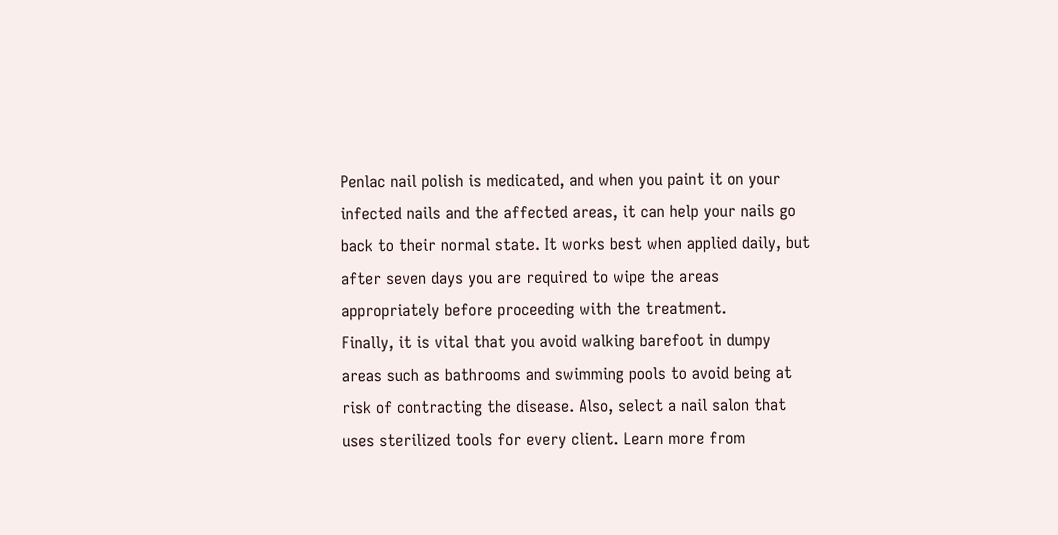Penlac nail polish is medicated, and when you paint it on your infected nails and the affected areas, it can help your nails go back to their normal state. It works best when applied daily, but after seven days you are required to wipe the areas appropriately before proceeding with the treatment.
Finally, it is vital that you avoid walking barefoot in dumpy areas such as bathrooms and swimming pools to avoid being at risk of contracting the disease. Also, select a nail salon that uses sterilized tools for every client. Learn more from